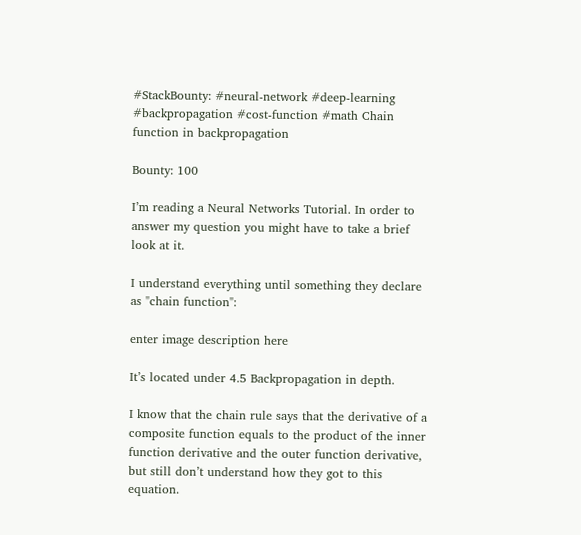#StackBounty: #neural-network #deep-learning #backpropagation #cost-function #math Chain function in backpropagation

Bounty: 100

I’m reading a Neural Networks Tutorial. In order to answer my question you might have to take a brief look at it.

I understand everything until something they declare as "chain function":

enter image description here

It’s located under 4.5 Backpropagation in depth.

I know that the chain rule says that the derivative of a composite function equals to the product of the inner function derivative and the outer function derivative, but still don’t understand how they got to this equation.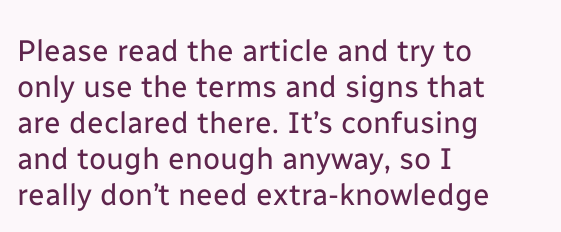Please read the article and try to only use the terms and signs that are declared there. It’s confusing and tough enough anyway, so I really don’t need extra-knowledge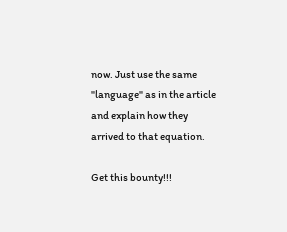now. Just use the same "language" as in the article and explain how they arrived to that equation.

Get this bounty!!!